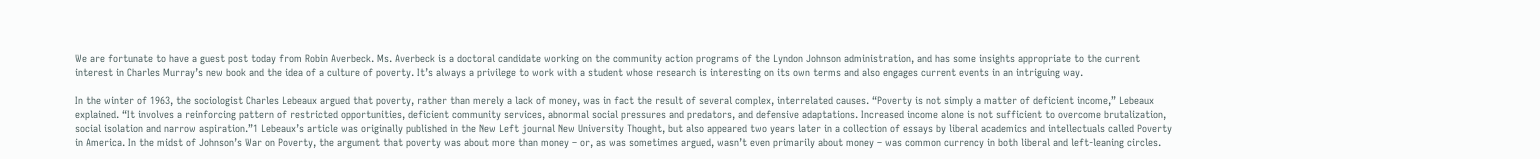We are fortunate to have a guest post today from Robin Averbeck. Ms. Averbeck is a doctoral candidate working on the community action programs of the Lyndon Johnson administration, and has some insights appropriate to the current interest in Charles Murray’s new book and the idea of a culture of poverty. It’s always a privilege to work with a student whose research is interesting on its own terms and also engages current events in an intriguing way.

In the winter of 1963, the sociologist Charles Lebeaux argued that poverty, rather than merely a lack of money, was in fact the result of several complex, interrelated causes. “Poverty is not simply a matter of deficient income,” Lebeaux explained. “It involves a reinforcing pattern of restricted opportunities, deficient community services, abnormal social pressures and predators, and defensive adaptations. Increased income alone is not sufficient to overcome brutalization, social isolation and narrow aspiration.”1 Lebeaux’s article was originally published in the New Left journal New University Thought, but also appeared two years later in a collection of essays by liberal academics and intellectuals called Poverty in America. In the midst of Johnson’s War on Poverty, the argument that poverty was about more than money – or, as was sometimes argued, wasn’t even primarily about money – was common currency in both liberal and left-leaning circles.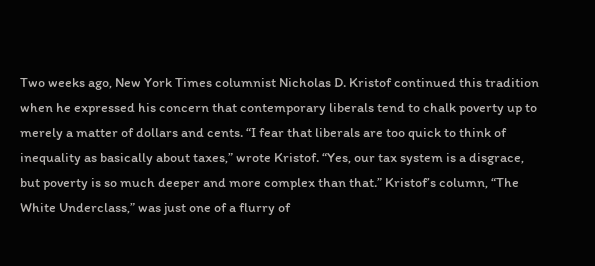Two weeks ago, New York Times columnist Nicholas D. Kristof continued this tradition when he expressed his concern that contemporary liberals tend to chalk poverty up to merely a matter of dollars and cents. “I fear that liberals are too quick to think of inequality as basically about taxes,” wrote Kristof. “Yes, our tax system is a disgrace, but poverty is so much deeper and more complex than that.” Kristof’s column, “The White Underclass,” was just one of a flurry of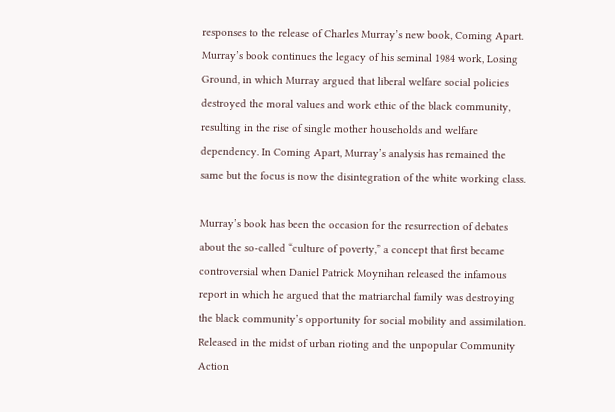responses to the release of Charles Murray’s new book, Coming Apart. Murray’s book continues the legacy of his seminal 1984 work, Losing Ground, in which Murray argued that liberal welfare social policies destroyed the moral values and work ethic of the black community, resulting in the rise of single mother households and welfare dependency. In Coming Apart, Murray’s analysis has remained the same but the focus is now the disintegration of the white working class.

Murray’s book has been the occasion for the resurrection of debates about the so-called “culture of poverty,” a concept that first became controversial when Daniel Patrick Moynihan released the infamous report in which he argued that the matriarchal family was destroying the black community’s opportunity for social mobility and assimilation. Released in the midst of urban rioting and the unpopular Community Action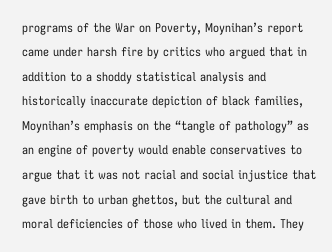programs of the War on Poverty, Moynihan’s report came under harsh fire by critics who argued that in addition to a shoddy statistical analysis and historically inaccurate depiction of black families, Moynihan’s emphasis on the “tangle of pathology” as an engine of poverty would enable conservatives to argue that it was not racial and social injustice that gave birth to urban ghettos, but the cultural and moral deficiencies of those who lived in them. They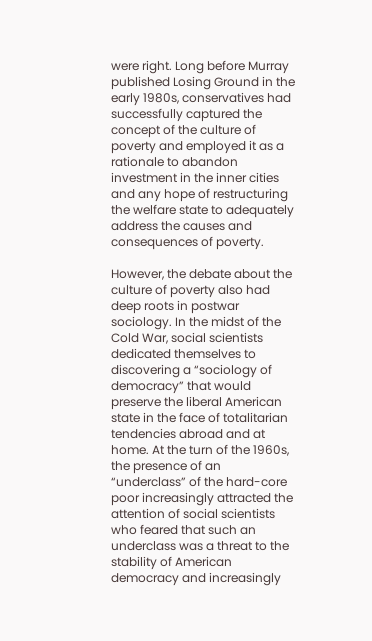were right. Long before Murray published Losing Ground in the early 1980s, conservatives had successfully captured the concept of the culture of poverty and employed it as a rationale to abandon investment in the inner cities and any hope of restructuring the welfare state to adequately address the causes and consequences of poverty.

However, the debate about the culture of poverty also had deep roots in postwar sociology. In the midst of the Cold War, social scientists dedicated themselves to discovering a “sociology of democracy” that would preserve the liberal American state in the face of totalitarian tendencies abroad and at home. At the turn of the 1960s, the presence of an “underclass” of the hard-core poor increasingly attracted the attention of social scientists who feared that such an underclass was a threat to the stability of American democracy and increasingly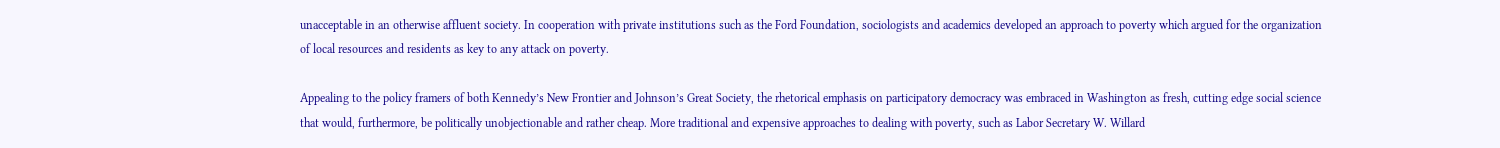unacceptable in an otherwise affluent society. In cooperation with private institutions such as the Ford Foundation, sociologists and academics developed an approach to poverty which argued for the organization of local resources and residents as key to any attack on poverty.

Appealing to the policy framers of both Kennedy’s New Frontier and Johnson’s Great Society, the rhetorical emphasis on participatory democracy was embraced in Washington as fresh, cutting edge social science that would, furthermore, be politically unobjectionable and rather cheap. More traditional and expensive approaches to dealing with poverty, such as Labor Secretary W. Willard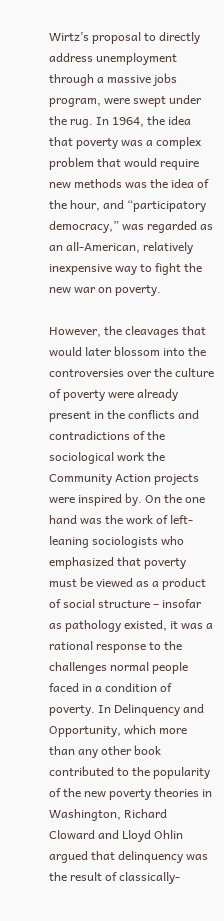Wirtz’s proposal to directly address unemployment through a massive jobs program, were swept under the rug. In 1964, the idea that poverty was a complex problem that would require new methods was the idea of the hour, and “participatory democracy,” was regarded as an all-American, relatively inexpensive way to fight the new war on poverty.

However, the cleavages that would later blossom into the controversies over the culture of poverty were already present in the conflicts and contradictions of the sociological work the Community Action projects were inspired by. On the one hand was the work of left-leaning sociologists who emphasized that poverty must be viewed as a product of social structure – insofar as pathology existed, it was a rational response to the challenges normal people faced in a condition of poverty. In Delinquency and Opportunity, which more than any other book contributed to the popularity of the new poverty theories in Washington, Richard Cloward and Lloyd Ohlin argued that delinquency was the result of classically-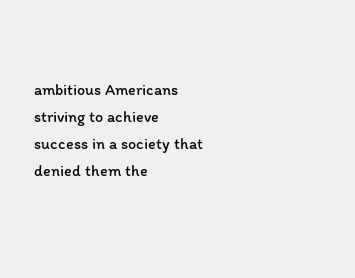ambitious Americans striving to achieve success in a society that denied them the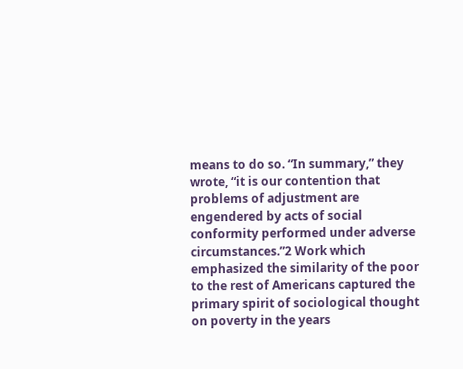means to do so. “In summary,” they wrote, “it is our contention that problems of adjustment are engendered by acts of social conformity performed under adverse circumstances.”2 Work which emphasized the similarity of the poor to the rest of Americans captured the primary spirit of sociological thought on poverty in the years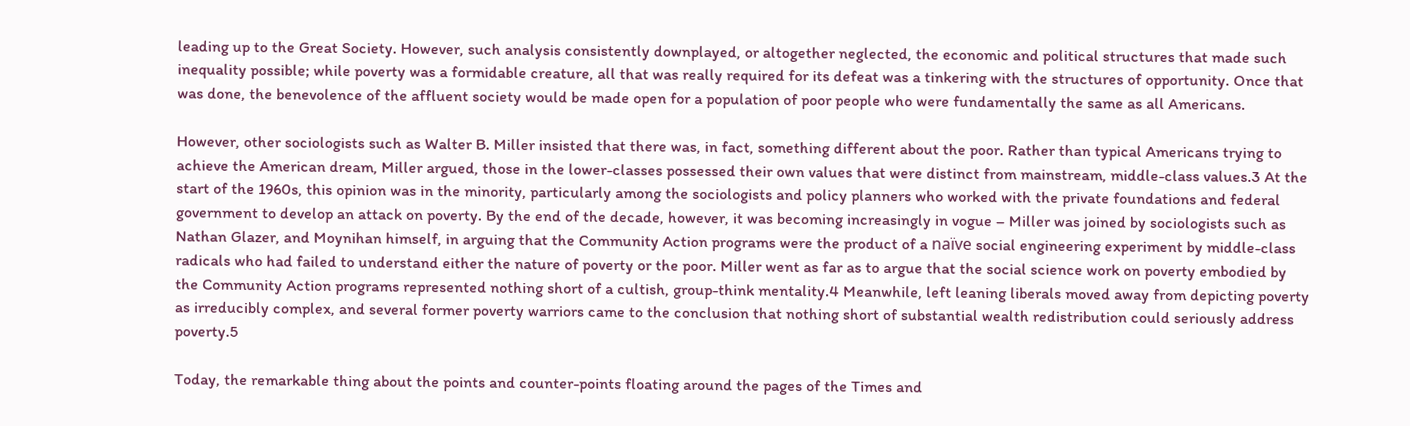leading up to the Great Society. However, such analysis consistently downplayed, or altogether neglected, the economic and political structures that made such inequality possible; while poverty was a formidable creature, all that was really required for its defeat was a tinkering with the structures of opportunity. Once that was done, the benevolence of the affluent society would be made open for a population of poor people who were fundamentally the same as all Americans.

However, other sociologists such as Walter B. Miller insisted that there was, in fact, something different about the poor. Rather than typical Americans trying to achieve the American dream, Miller argued, those in the lower-classes possessed their own values that were distinct from mainstream, middle-class values.3 At the start of the 1960s, this opinion was in the minority, particularly among the sociologists and policy planners who worked with the private foundations and federal government to develop an attack on poverty. By the end of the decade, however, it was becoming increasingly in vogue – Miller was joined by sociologists such as Nathan Glazer, and Moynihan himself, in arguing that the Community Action programs were the product of a naïve social engineering experiment by middle-class radicals who had failed to understand either the nature of poverty or the poor. Miller went as far as to argue that the social science work on poverty embodied by the Community Action programs represented nothing short of a cultish, group-think mentality.4 Meanwhile, left leaning liberals moved away from depicting poverty as irreducibly complex, and several former poverty warriors came to the conclusion that nothing short of substantial wealth redistribution could seriously address poverty.5

Today, the remarkable thing about the points and counter-points floating around the pages of the Times and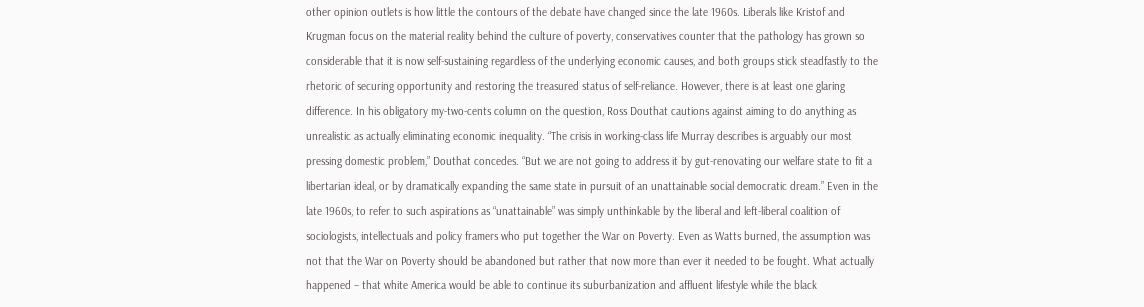other opinion outlets is how little the contours of the debate have changed since the late 1960s. Liberals like Kristof and Krugman focus on the material reality behind the culture of poverty, conservatives counter that the pathology has grown so considerable that it is now self-sustaining regardless of the underlying economic causes, and both groups stick steadfastly to the rhetoric of securing opportunity and restoring the treasured status of self-reliance. However, there is at least one glaring difference. In his obligatory my-two-cents column on the question, Ross Douthat cautions against aiming to do anything as unrealistic as actually eliminating economic inequality. “The crisis in working-class life Murray describes is arguably our most pressing domestic problem,” Douthat concedes. “But we are not going to address it by gut-renovating our welfare state to fit a libertarian ideal, or by dramatically expanding the same state in pursuit of an unattainable social democratic dream.” Even in the late 1960s, to refer to such aspirations as “unattainable” was simply unthinkable by the liberal and left-liberal coalition of sociologists, intellectuals and policy framers who put together the War on Poverty. Even as Watts burned, the assumption was not that the War on Poverty should be abandoned but rather that now more than ever it needed to be fought. What actually happened – that white America would be able to continue its suburbanization and affluent lifestyle while the black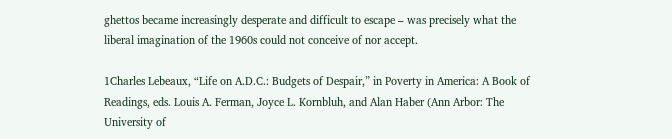ghettos became increasingly desperate and difficult to escape – was precisely what the liberal imagination of the 1960s could not conceive of nor accept.

1Charles Lebeaux, “Life on A.D.C.: Budgets of Despair,” in Poverty in America: A Book of Readings, eds. Louis A. Ferman, Joyce L. Kornbluh, and Alan Haber (Ann Arbor: The University of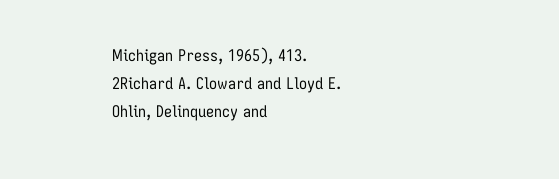Michigan Press, 1965), 413.
2Richard A. Cloward and Lloyd E. Ohlin, Delinquency and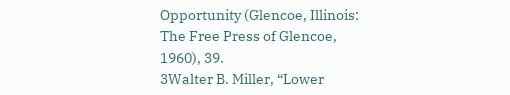Opportunity (Glencoe, Illinois: The Free Press of Glencoe, 1960), 39.
3Walter B. Miller, “Lower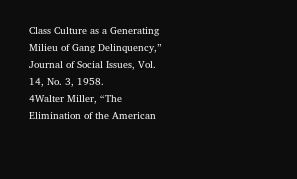Class Culture as a Generating Milieu of Gang Delinquency,” Journal of Social Issues, Vol. 14, No. 3, 1958.
4Walter Miller, “The Elimination of the American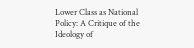Lower Class as National Policy: A Critique of the Ideology of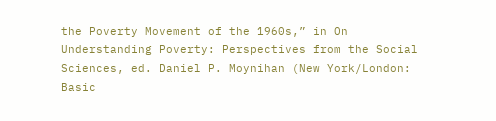the Poverty Movement of the 1960s,” in On Understanding Poverty: Perspectives from the Social Sciences, ed. Daniel P. Moynihan (New York/London: Basic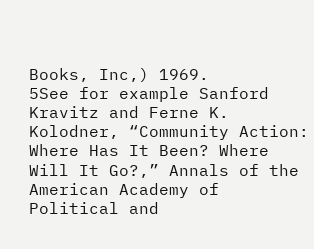Books, Inc,) 1969.
5See for example Sanford Kravitz and Ferne K. Kolodner, “Community Action: Where Has It Been? Where Will It Go?,” Annals of the American Academy of Political and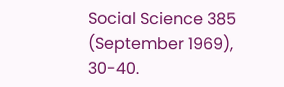Social Science 385 (September 1969), 30-40.